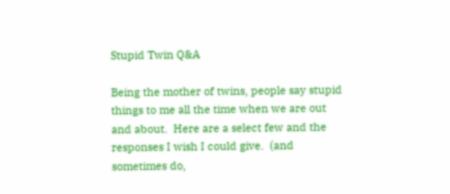Stupid Twin Q&A

Being the mother of twins, people say stupid things to me all the time when we are out and about.  Here are a select few and the responses I wish I could give.  (and sometimes do,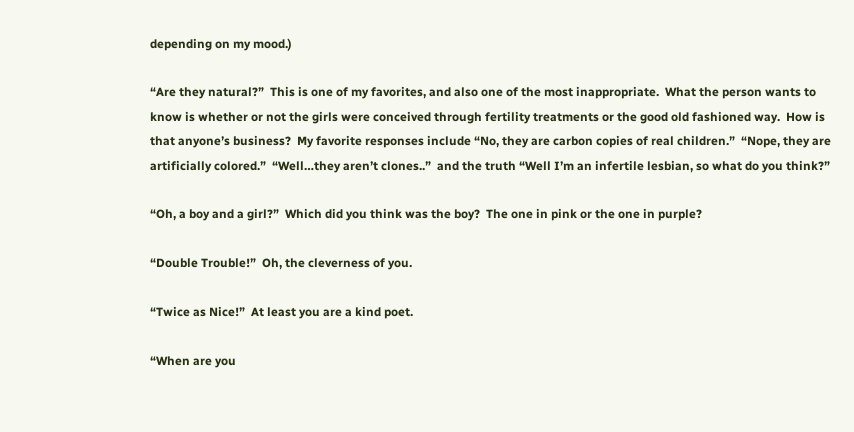depending on my mood.)

“Are they natural?”  This is one of my favorites, and also one of the most inappropriate.  What the person wants to know is whether or not the girls were conceived through fertility treatments or the good old fashioned way.  How is that anyone’s business?  My favorite responses include “No, they are carbon copies of real children.”  “Nope, they are artificially colored.”  “Well…they aren’t clones..”  and the truth “Well I’m an infertile lesbian, so what do you think?”

“Oh, a boy and a girl?”  Which did you think was the boy?  The one in pink or the one in purple?

“Double Trouble!”  Oh, the cleverness of you.

“Twice as Nice!”  At least you are a kind poet.

“When are you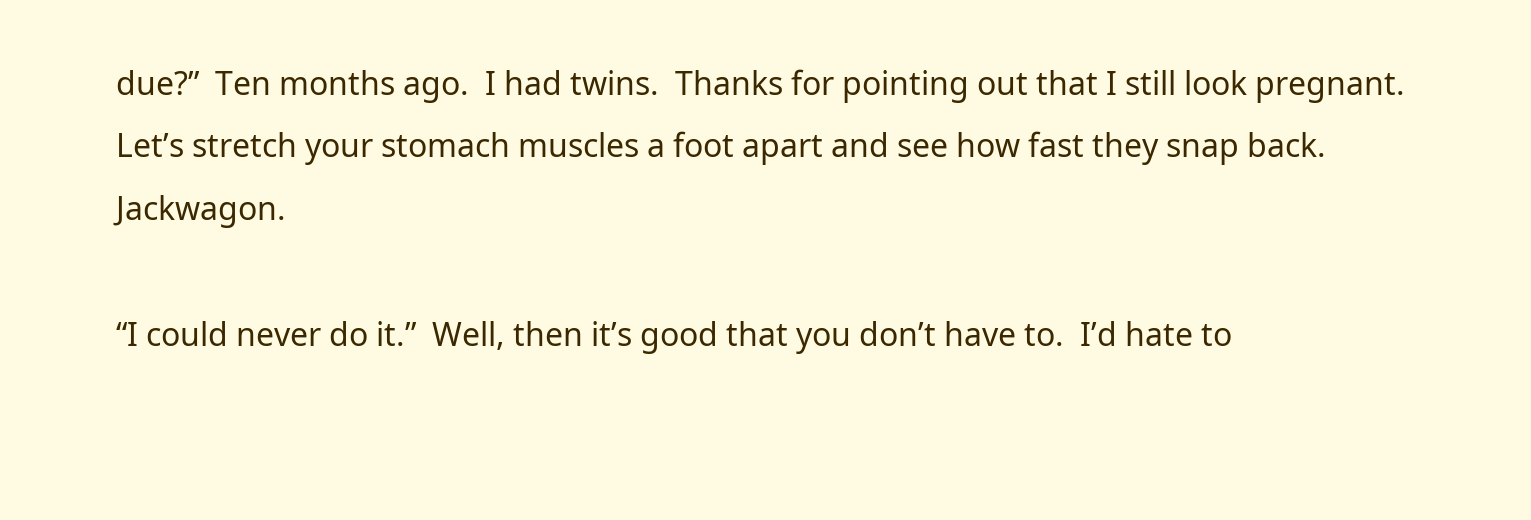due?”  Ten months ago.  I had twins.  Thanks for pointing out that I still look pregnant.  Let’s stretch your stomach muscles a foot apart and see how fast they snap back.  Jackwagon.

“I could never do it.”  Well, then it’s good that you don’t have to.  I’d hate to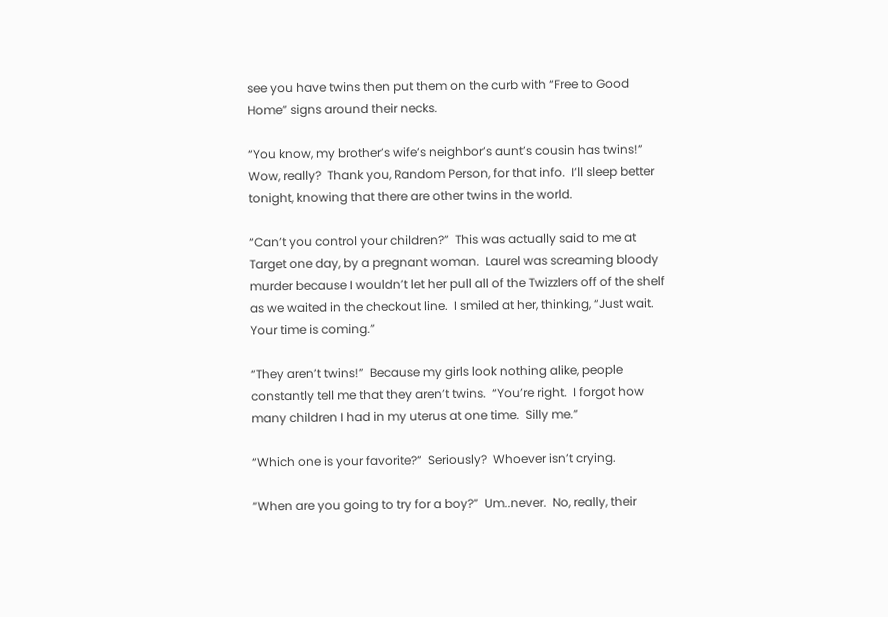see you have twins then put them on the curb with “Free to Good Home” signs around their necks.

“You know, my brother’s wife’s neighbor’s aunt’s cousin has twins!”  Wow, really?  Thank you, Random Person, for that info.  I’ll sleep better tonight, knowing that there are other twins in the world.

“Can’t you control your children?”  This was actually said to me at Target one day, by a pregnant woman.  Laurel was screaming bloody murder because I wouldn’t let her pull all of the Twizzlers off of the shelf as we waited in the checkout line.  I smiled at her, thinking, “Just wait.  Your time is coming.”

“They aren’t twins!”  Because my girls look nothing alike, people constantly tell me that they aren’t twins.  “You’re right.  I forgot how many children I had in my uterus at one time.  Silly me.”

“Which one is your favorite?”  Seriously?  Whoever isn’t crying.

“When are you going to try for a boy?”  Um..never.  No, really, their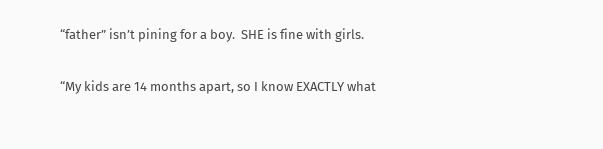“father” isn’t pining for a boy.  SHE is fine with girls.

“My kids are 14 months apart, so I know EXACTLY what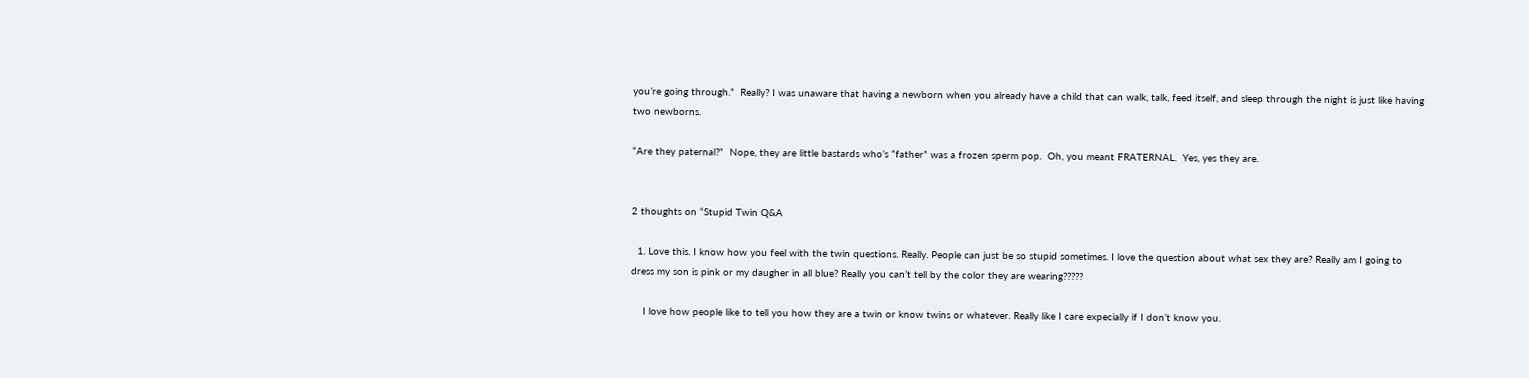you’re going through.”  Really? I was unaware that having a newborn when you already have a child that can walk, talk, feed itself, and sleep through the night is just like having two newborns.

“Are they paternal?”  Nope, they are little bastards who’s “father” was a frozen sperm pop.  Oh, you meant FRATERNAL.  Yes, yes they are.


2 thoughts on “Stupid Twin Q&A

  1. Love this. I know how you feel with the twin questions. Really. People can just be so stupid sometimes. I love the question about what sex they are? Really am I going to dress my son is pink or my daugher in all blue? Really you can’t tell by the color they are wearing?????

    I love how people like to tell you how they are a twin or know twins or whatever. Really like I care expecially if I don’t know you.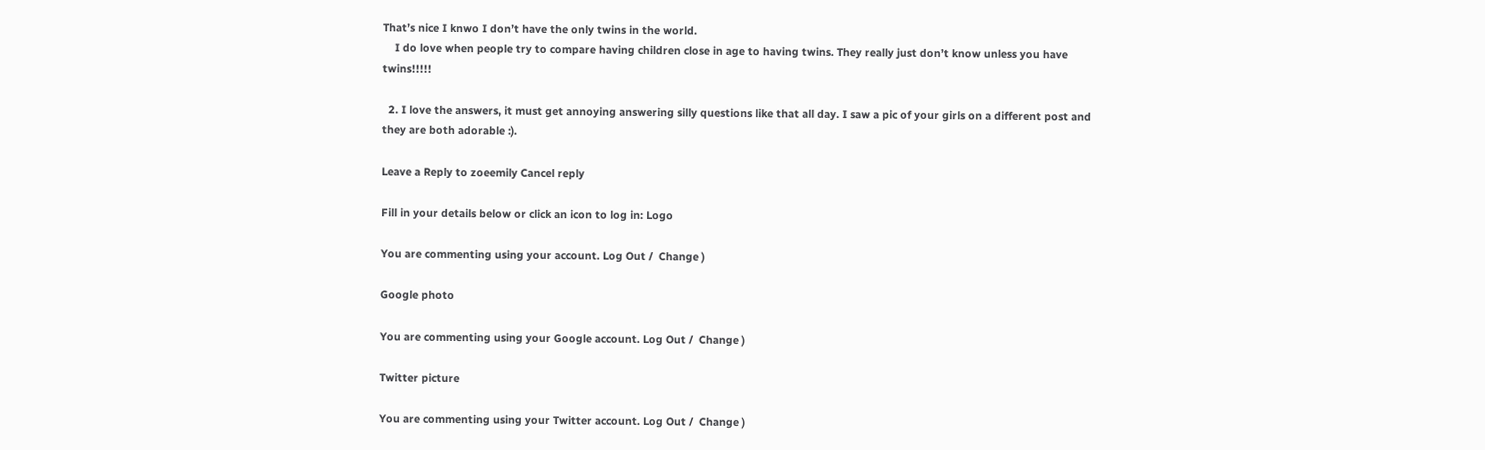That’s nice I knwo I don’t have the only twins in the world.
    I do love when people try to compare having children close in age to having twins. They really just don’t know unless you have twins!!!!!

  2. I love the answers, it must get annoying answering silly questions like that all day. I saw a pic of your girls on a different post and they are both adorable :).

Leave a Reply to zoeemily Cancel reply

Fill in your details below or click an icon to log in: Logo

You are commenting using your account. Log Out /  Change )

Google photo

You are commenting using your Google account. Log Out /  Change )

Twitter picture

You are commenting using your Twitter account. Log Out /  Change )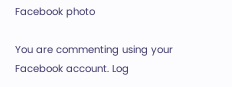Facebook photo

You are commenting using your Facebook account. Log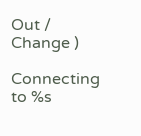Out /  Change )

Connecting to %s